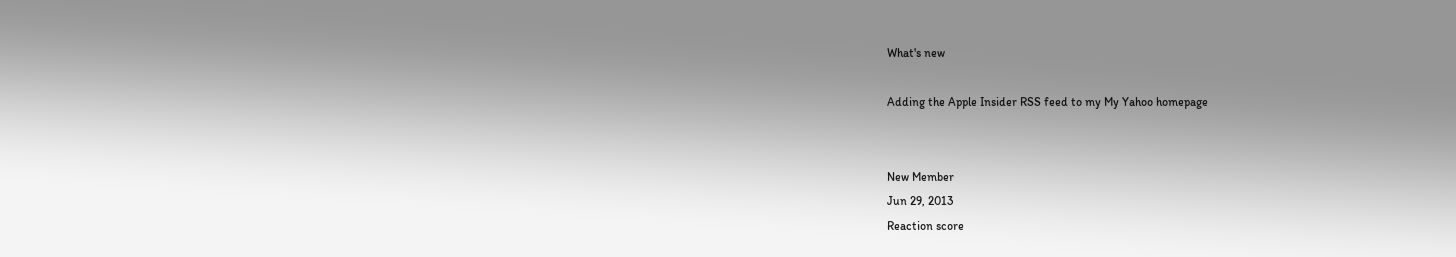What's new

Adding the Apple Insider RSS feed to my My Yahoo homepage


New Member
Jun 29, 2013
Reaction score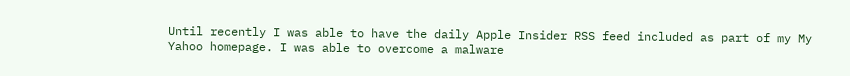Until recently I was able to have the daily Apple Insider RSS feed included as part of my My Yahoo homepage. I was able to overcome a malware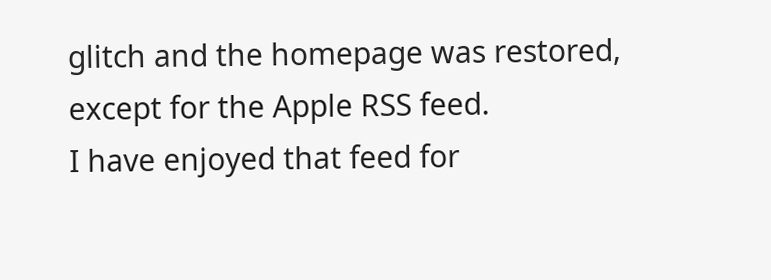glitch and the homepage was restored, except for the Apple RSS feed.
I have enjoyed that feed for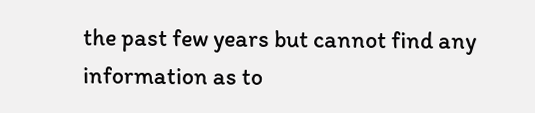the past few years but cannot find any information as to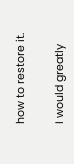how to restore it.

I would greatly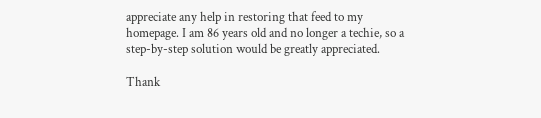appreciate any help in restoring that feed to my homepage. I am 86 years old and no longer a techie, so a step-by-step solution would be greatly appreciated.

Thank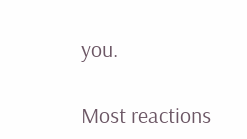you.

Most reactions